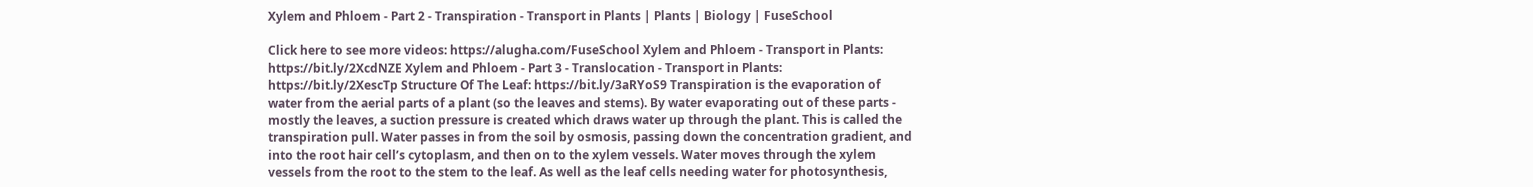Xylem and Phloem - Part 2 - Transpiration - Transport in Plants | Plants | Biology | FuseSchool

Click here to see more videos: https://alugha.com/FuseSchool Xylem and Phloem - Transport in Plants: https://bit.ly/2XcdNZE Xylem and Phloem - Part 3 - Translocation - Transport in Plants: https://bit.ly/2XescTp Structure Of The Leaf: https://bit.ly/3aRYoS9 Transpiration is the evaporation of water from the aerial parts of a plant (so the leaves and stems). By water evaporating out of these parts - mostly the leaves, a suction pressure is created which draws water up through the plant. This is called the transpiration pull. Water passes in from the soil by osmosis, passing down the concentration gradient, and into the root hair cell’s cytoplasm, and then on to the xylem vessels. Water moves through the xylem vessels from the root to the stem to the leaf. As well as the leaf cells needing water for photosynthesis,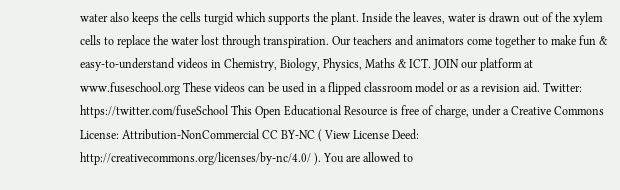water also keeps the cells turgid which supports the plant. Inside the leaves, water is drawn out of the xylem cells to replace the water lost through transpiration. Our teachers and animators come together to make fun & easy-to-understand videos in Chemistry, Biology, Physics, Maths & ICT. JOIN our platform at www.fuseschool.org These videos can be used in a flipped classroom model or as a revision aid. Twitter: https://twitter.com/fuseSchool This Open Educational Resource is free of charge, under a Creative Commons License: Attribution-NonCommercial CC BY-NC ( View License Deed: http://creativecommons.org/licenses/by-nc/4.0/ ). You are allowed to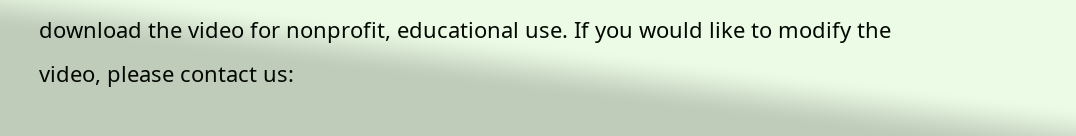download the video for nonprofit, educational use. If you would like to modify the video, please contact us: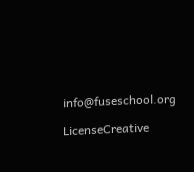info@fuseschool.org

LicenseCreative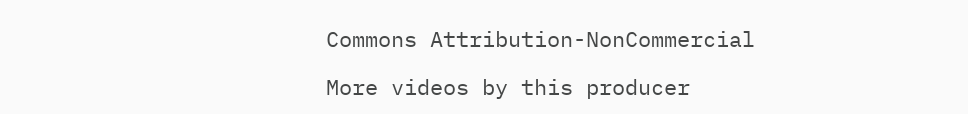Commons Attribution-NonCommercial

More videos by this producer